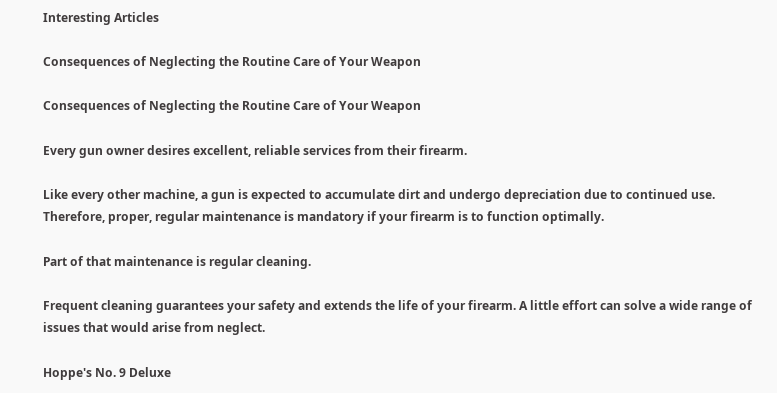Interesting Articles

Consequences of Neglecting the Routine Care of Your Weapon

Consequences of Neglecting the Routine Care of Your Weapon

Every gun owner desires excellent, reliable services from their firearm.

Like every other machine, a gun is expected to accumulate dirt and undergo depreciation due to continued use. Therefore, proper, regular maintenance is mandatory if your firearm is to function optimally.

Part of that maintenance is regular cleaning.

Frequent cleaning guarantees your safety and extends the life of your firearm. A little effort can solve a wide range of issues that would arise from neglect.

Hoppe's No. 9 Deluxe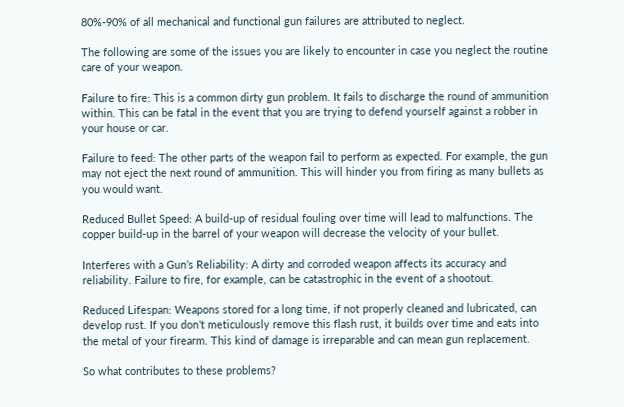80%-90% of all mechanical and functional gun failures are attributed to neglect.

The following are some of the issues you are likely to encounter in case you neglect the routine care of your weapon.

Failure to fire: This is a common dirty gun problem. It fails to discharge the round of ammunition within. This can be fatal in the event that you are trying to defend yourself against a robber in your house or car.

Failure to feed: The other parts of the weapon fail to perform as expected. For example, the gun may not eject the next round of ammunition. This will hinder you from firing as many bullets as you would want.

Reduced Bullet Speed: A build-up of residual fouling over time will lead to malfunctions. The copper build-up in the barrel of your weapon will decrease the velocity of your bullet.

Interferes with a Gun’s Reliability: A dirty and corroded weapon affects its accuracy and reliability. Failure to fire, for example, can be catastrophic in the event of a shootout.

Reduced Lifespan: Weapons stored for a long time, if not properly cleaned and lubricated, can develop rust. If you don’t meticulously remove this flash rust, it builds over time and eats into the metal of your firearm. This kind of damage is irreparable and can mean gun replacement.

So what contributes to these problems?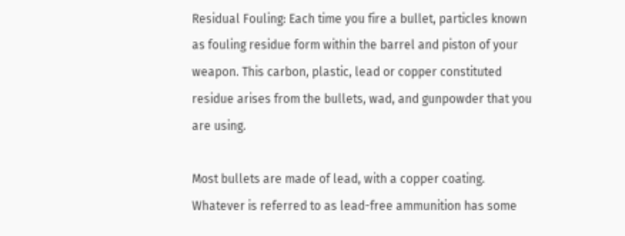Residual Fouling: Each time you fire a bullet, particles known as fouling residue form within the barrel and piston of your weapon. This carbon, plastic, lead or copper constituted residue arises from the bullets, wad, and gunpowder that you are using.

Most bullets are made of lead, with a copper coating. Whatever is referred to as lead-free ammunition has some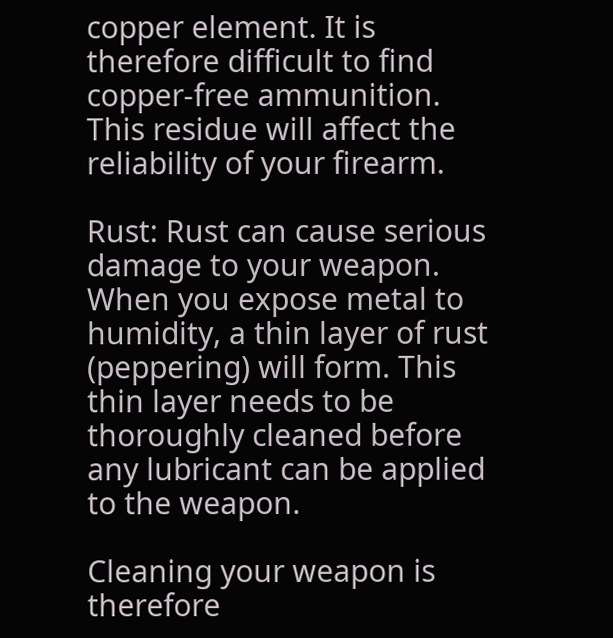copper element. It is therefore difficult to find copper-free ammunition. This residue will affect the reliability of your firearm.

Rust: Rust can cause serious damage to your weapon. When you expose metal to humidity, a thin layer of rust (peppering) will form. This thin layer needs to be thoroughly cleaned before any lubricant can be applied to the weapon.

Cleaning your weapon is therefore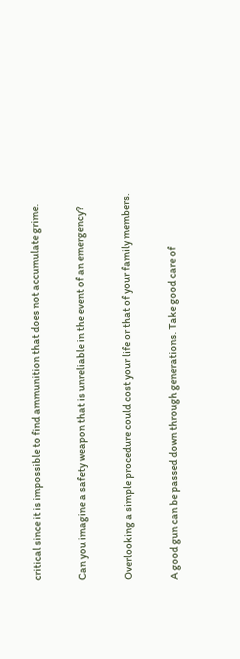critical since it is impossible to find ammunition that does not accumulate grime.

Can you imagine a safety weapon that is unreliable in the event of an emergency?

Overlooking a simple procedure could cost your life or that of your family members.

A good gun can be passed down through generations. Take good care of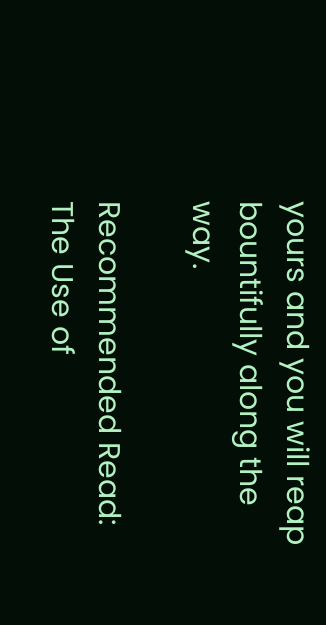yours and you will reap bountifully along the way.

Recommended Read: The Use of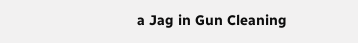a Jag in Gun Cleaning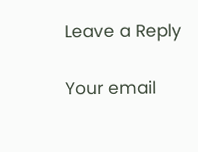Leave a Reply

Your email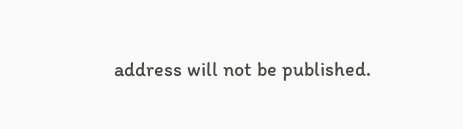address will not be published.